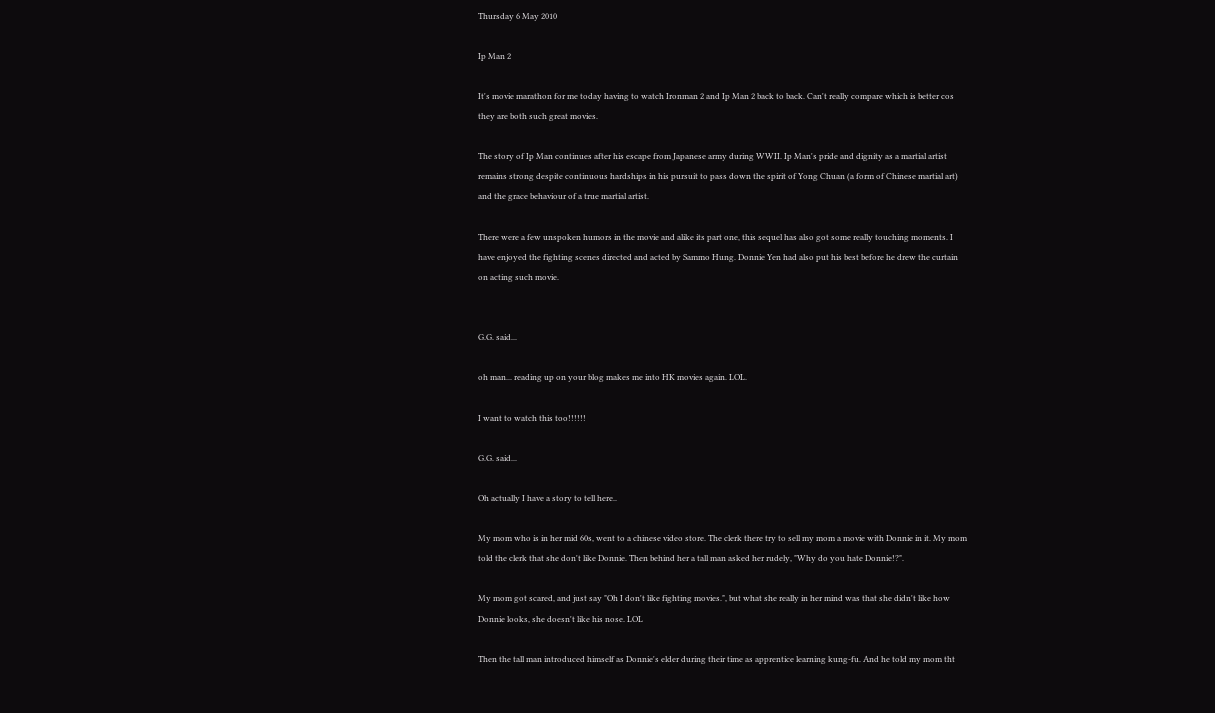Thursday 6 May 2010

Ip Man 2

It's movie marathon for me today having to watch Ironman 2 and Ip Man 2 back to back. Can't really compare which is better cos they are both such great movies.

The story of Ip Man continues after his escape from Japanese army during WWII. Ip Man's pride and dignity as a martial artist remains strong despite continuous hardships in his pursuit to pass down the spirit of Yong Chuan (a form of Chinese martial art) and the grace behaviour of a true martial artist.

There were a few unspoken humors in the movie and alike its part one, this sequel has also got some really touching moments. I have enjoyed the fighting scenes directed and acted by Sammo Hung. Donnie Yen had also put his best before he drew the curtain on acting such movie.


G.G. said...

oh man... reading up on your blog makes me into HK movies again. LOL.

I want to watch this too!!!!!!

G.G. said...

Oh actually I have a story to tell here..

My mom who is in her mid 60s, went to a chinese video store. The clerk there try to sell my mom a movie with Donnie in it. My mom told the clerk that she don't like Donnie. Then behind her a tall man asked her rudely, "Why do you hate Donnie!?".

My mom got scared, and just say "Oh I don't like fighting movies.", but what she really in her mind was that she didn't like how Donnie looks, she doesn't like his nose. LOL

Then the tall man introduced himself as Donnie's elder during their time as apprentice learning kung-fu. And he told my mom tht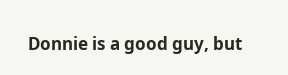Donnie is a good guy, but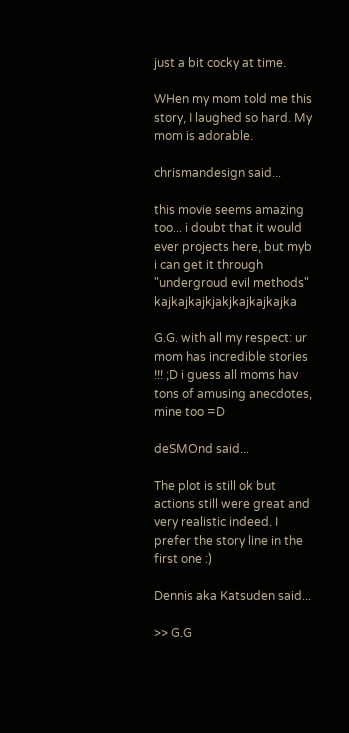just a bit cocky at time.

WHen my mom told me this story, I laughed so hard. My mom is adorable.

chrismandesign said...

this movie seems amazing too... i doubt that it would ever projects here, but myb i can get it through "undergroud evil methods" kajkajkajkjakjkajkajkajka

G.G. with all my respect: ur mom has incredible stories !!! ;D i guess all moms hav tons of amusing anecdotes, mine too =D

deSMOnd said...

The plot is still ok but actions still were great and very realistic indeed. I prefer the story line in the first one :)

Dennis aka Katsuden said...

>> G.G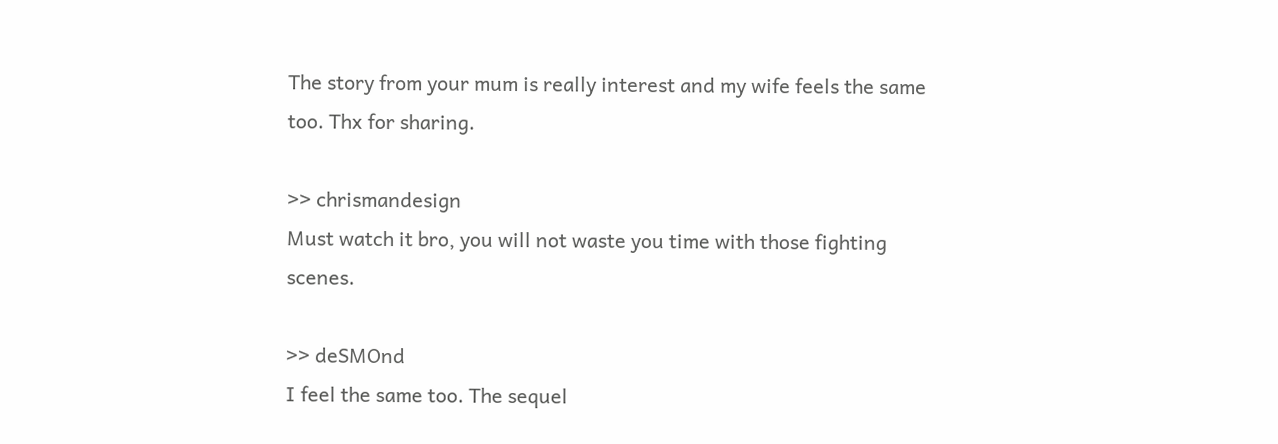The story from your mum is really interest and my wife feels the same too. Thx for sharing.

>> chrismandesign
Must watch it bro, you will not waste you time with those fighting scenes.

>> deSMOnd
I feel the same too. The sequel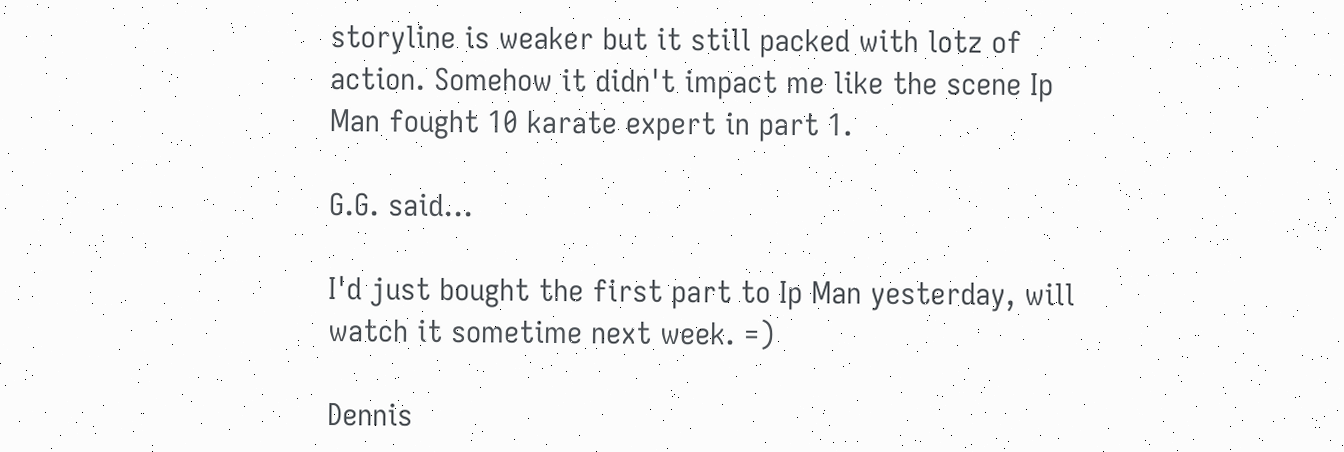storyline is weaker but it still packed with lotz of action. Somehow it didn't impact me like the scene Ip Man fought 10 karate expert in part 1.

G.G. said...

I'd just bought the first part to Ip Man yesterday, will watch it sometime next week. =)

Dennis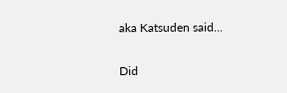aka Katsuden said...

Did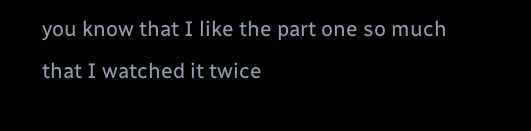you know that I like the part one so much that I watched it twice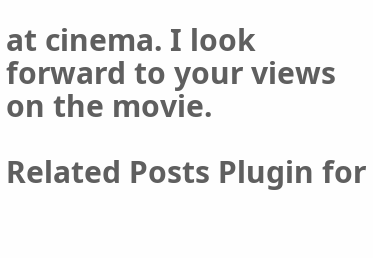at cinema. I look forward to your views on the movie.

Related Posts Plugin for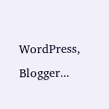WordPress, Blogger...